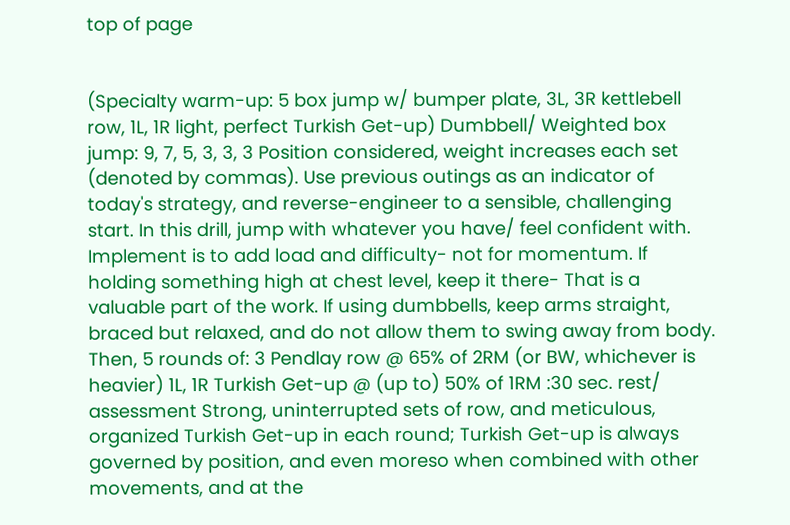top of page


(Specialty warm-up: 5 box jump w/ bumper plate, 3L, 3R kettlebell row, 1L, 1R light, perfect Turkish Get-up) Dumbbell/ Weighted box jump: 9, 7, 5, 3, 3, 3 Position considered, weight increases each set (denoted by commas). Use previous outings as an indicator of today's strategy, and reverse-engineer to a sensible, challenging start. In this drill, jump with whatever you have/ feel confident with. Implement is to add load and difficulty- not for momentum. If holding something high at chest level, keep it there- That is a valuable part of the work. If using dumbbells, keep arms straight, braced but relaxed, and do not allow them to swing away from body. Then, 5 rounds of: 3 Pendlay row @ 65% of 2RM (or BW, whichever is heavier) 1L, 1R Turkish Get-up @ (up to) 50% of 1RM :30 sec. rest/ assessment Strong, uninterrupted sets of row, and meticulous, organized Turkish Get-up in each round; Turkish Get-up is always governed by position, and even moreso when combined with other movements, and at the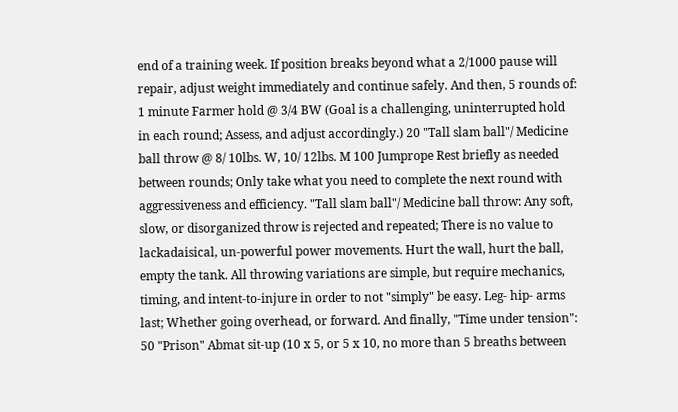end of a training week. If position breaks beyond what a 2/1000 pause will repair, adjust weight immediately and continue safely. And then, 5 rounds of: 1 minute Farmer hold @ 3/4 BW (Goal is a challenging, uninterrupted hold in each round; Assess, and adjust accordingly.) 20 "Tall slam ball"/ Medicine ball throw @ 8/ 10lbs. W, 10/ 12lbs. M 100 Jumprope Rest briefly as needed between rounds; Only take what you need to complete the next round with aggressiveness and efficiency. "Tall slam ball"/ Medicine ball throw: Any soft, slow, or disorganized throw is rejected and repeated; There is no value to lackadaisical, un-powerful power movements. Hurt the wall, hurt the ball, empty the tank. All throwing variations are simple, but require mechanics, timing, and intent-to-injure in order to not "simply" be easy. Leg- hip- arms last; Whether going overhead, or forward. And finally, "Time under tension": 50 "Prison" Abmat sit-up (10 x 5, or 5 x 10, no more than 5 breaths between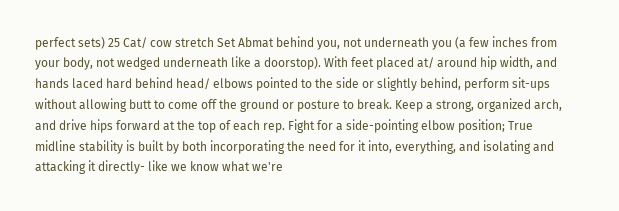perfect sets) 25 Cat/ cow stretch Set Abmat behind you, not underneath you (a few inches from your body, not wedged underneath like a doorstop). With feet placed at/ around hip width, and hands laced hard behind head/ elbows pointed to the side or slightly behind, perform sit-ups without allowing butt to come off the ground or posture to break. Keep a strong, organized arch, and drive hips forward at the top of each rep. Fight for a side-pointing elbow position; True midline stability is built by both incorporating the need for it into, everything, and isolating and attacking it directly- like we know what we're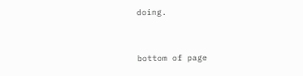doing.


bottom of page